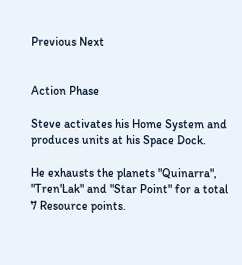Previous Next


Action Phase

Steve activates his Home System and produces units at his Space Dock.

He exhausts the planets "Quinarra", "Tren'Lak" and "Star Point" for a total 7 Resource points.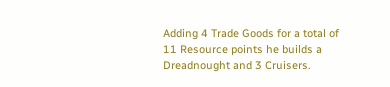Adding 4 Trade Goods for a total of 11 Resource points he builds a Dreadnought and 3 Cruisers.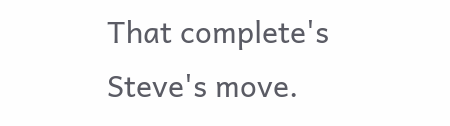That complete's Steve's move.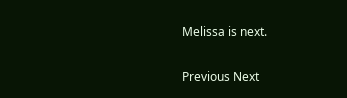Melissa is next.

Previous Next